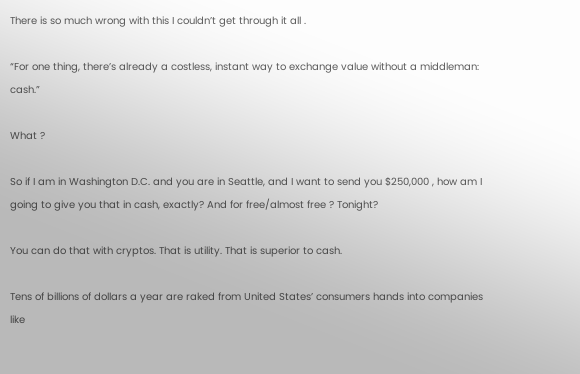There is so much wrong with this I couldn’t get through it all .

“For one thing, there’s already a costless, instant way to exchange value without a middleman: cash.”

What ?

So if I am in Washington D.C. and you are in Seattle, and I want to send you $250,000 , how am I going to give you that in cash, exactly? And for free/almost free ? Tonight?

You can do that with cryptos. That is utility. That is superior to cash.

Tens of billions of dollars a year are raked from United States’ consumers hands into companies like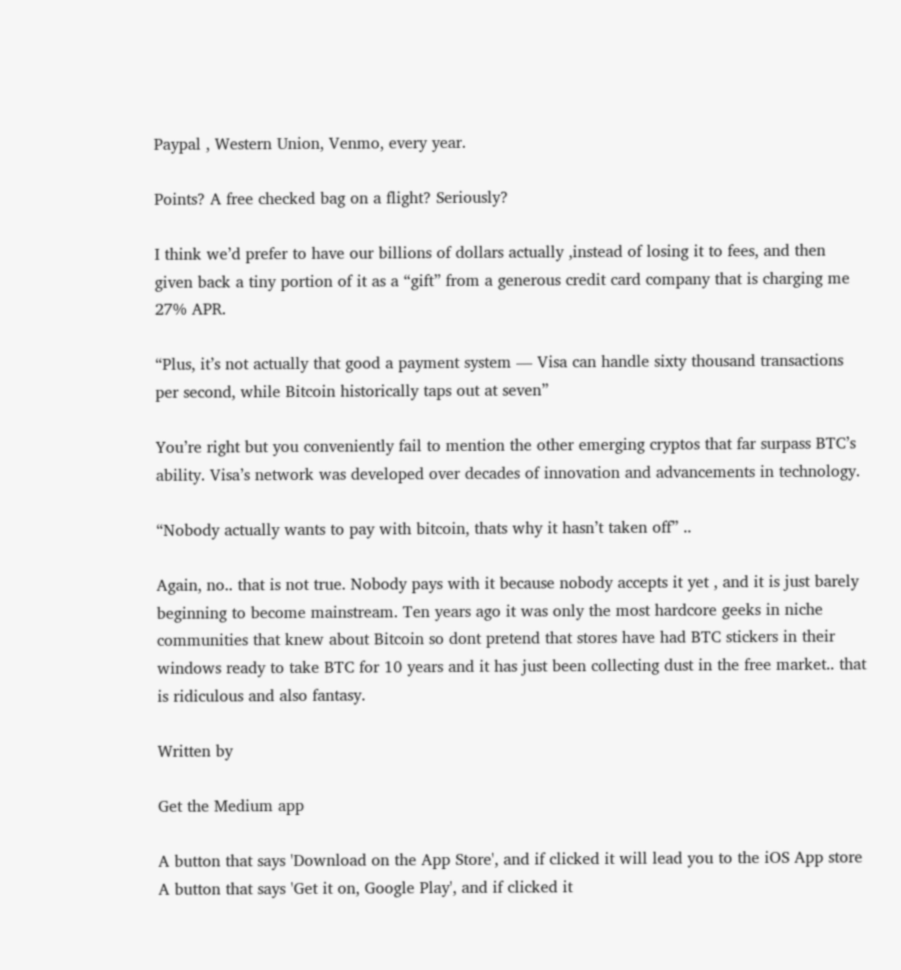Paypal , Western Union, Venmo, every year.

Points? A free checked bag on a flight? Seriously?

I think we’d prefer to have our billions of dollars actually ,instead of losing it to fees, and then given back a tiny portion of it as a “gift” from a generous credit card company that is charging me 27% APR.

“Plus, it’s not actually that good a payment system — Visa can handle sixty thousand transactions per second, while Bitcoin historically taps out at seven”

You’re right but you conveniently fail to mention the other emerging cryptos that far surpass BTC’s ability. Visa’s network was developed over decades of innovation and advancements in technology.

“Nobody actually wants to pay with bitcoin, thats why it hasn’t taken off” ..

Again, no.. that is not true. Nobody pays with it because nobody accepts it yet , and it is just barely beginning to become mainstream. Ten years ago it was only the most hardcore geeks in niche communities that knew about Bitcoin so dont pretend that stores have had BTC stickers in their windows ready to take BTC for 10 years and it has just been collecting dust in the free market.. that is ridiculous and also fantasy.

Written by

Get the Medium app

A button that says 'Download on the App Store', and if clicked it will lead you to the iOS App store
A button that says 'Get it on, Google Play', and if clicked it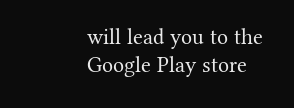will lead you to the Google Play store